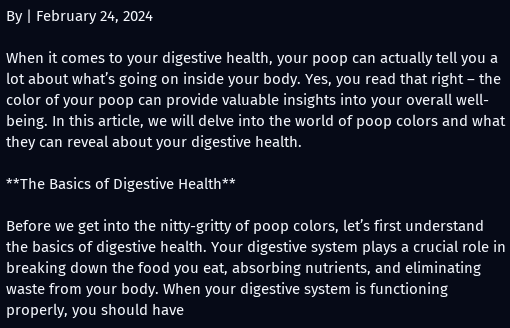By | February 24, 2024

When it comes to your digestive health, your poop can actually tell you a lot about what’s going on inside your body. Yes, you read that right – the color of your poop can provide valuable insights into your overall well-being. In this article, we will delve into the world of poop colors and what they can reveal about your digestive health.

**The Basics of Digestive Health**

Before we get into the nitty-gritty of poop colors, let’s first understand the basics of digestive health. Your digestive system plays a crucial role in breaking down the food you eat, absorbing nutrients, and eliminating waste from your body. When your digestive system is functioning properly, you should have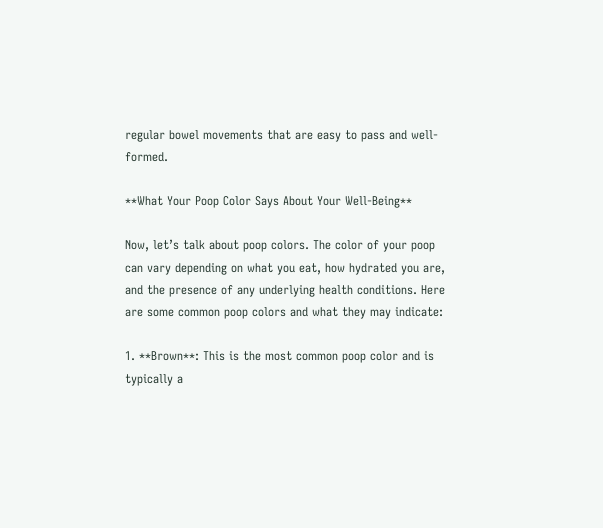regular bowel movements that are easy to pass and well-formed.

**What Your Poop Color Says About Your Well-Being**

Now, let’s talk about poop colors. The color of your poop can vary depending on what you eat, how hydrated you are, and the presence of any underlying health conditions. Here are some common poop colors and what they may indicate:

1. **Brown**: This is the most common poop color and is typically a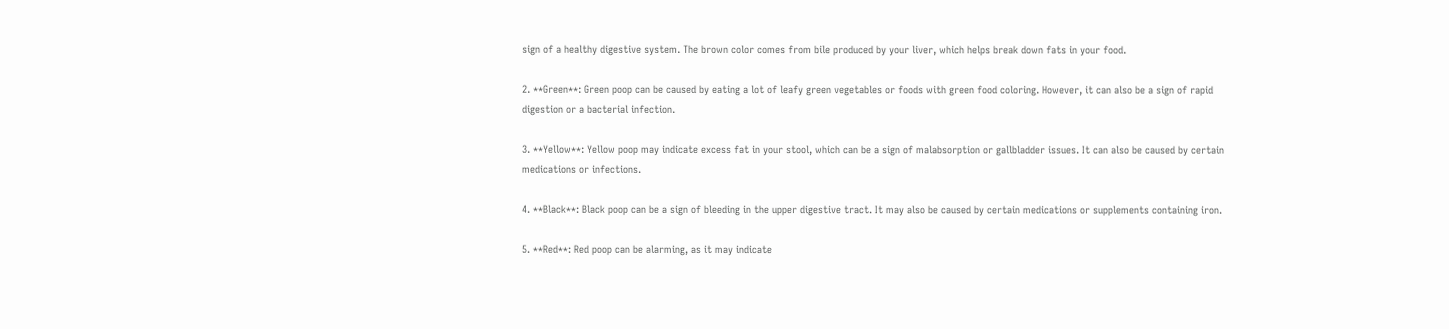sign of a healthy digestive system. The brown color comes from bile produced by your liver, which helps break down fats in your food.

2. **Green**: Green poop can be caused by eating a lot of leafy green vegetables or foods with green food coloring. However, it can also be a sign of rapid digestion or a bacterial infection.

3. **Yellow**: Yellow poop may indicate excess fat in your stool, which can be a sign of malabsorption or gallbladder issues. It can also be caused by certain medications or infections.

4. **Black**: Black poop can be a sign of bleeding in the upper digestive tract. It may also be caused by certain medications or supplements containing iron.

5. **Red**: Red poop can be alarming, as it may indicate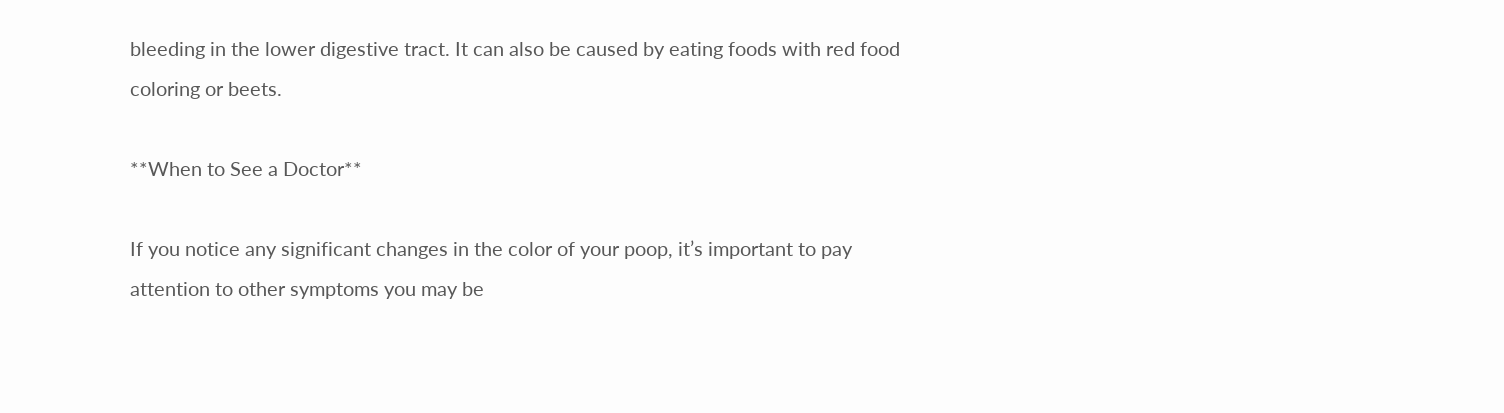bleeding in the lower digestive tract. It can also be caused by eating foods with red food coloring or beets.

**When to See a Doctor**

If you notice any significant changes in the color of your poop, it’s important to pay attention to other symptoms you may be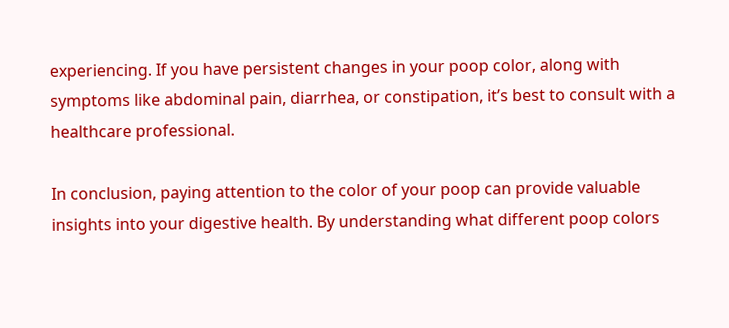experiencing. If you have persistent changes in your poop color, along with symptoms like abdominal pain, diarrhea, or constipation, it’s best to consult with a healthcare professional.

In conclusion, paying attention to the color of your poop can provide valuable insights into your digestive health. By understanding what different poop colors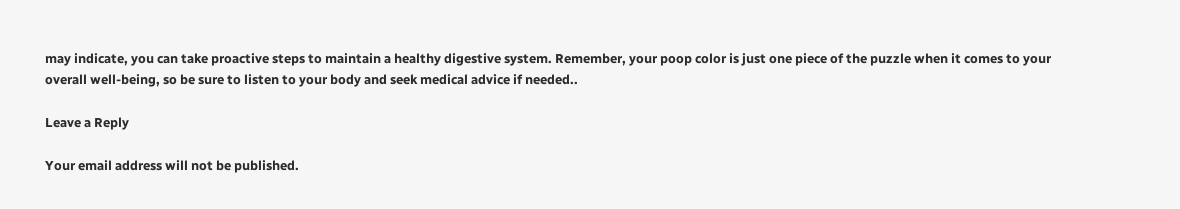may indicate, you can take proactive steps to maintain a healthy digestive system. Remember, your poop color is just one piece of the puzzle when it comes to your overall well-being, so be sure to listen to your body and seek medical advice if needed..

Leave a Reply

Your email address will not be published.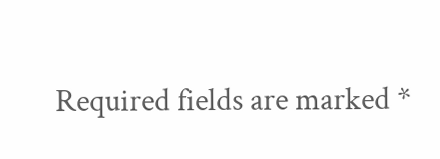Required fields are marked *